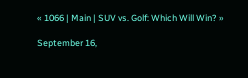« 1066 | Main | SUV vs. Golf: Which Will Win? »

September 16,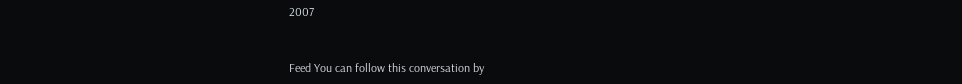2007


Feed You can follow this conversation by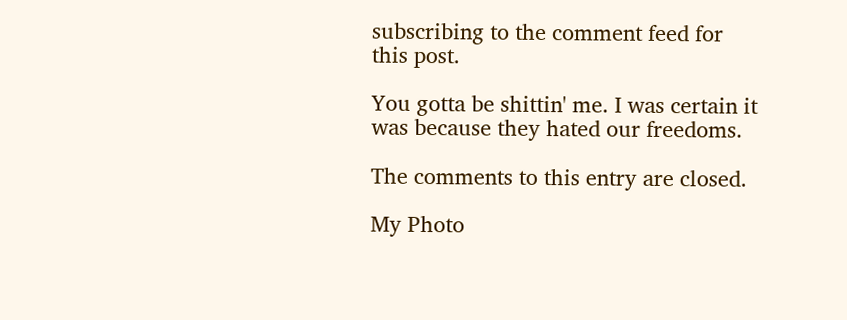subscribing to the comment feed for this post.

You gotta be shittin' me. I was certain it was because they hated our freedoms.

The comments to this entry are closed.

My Photo